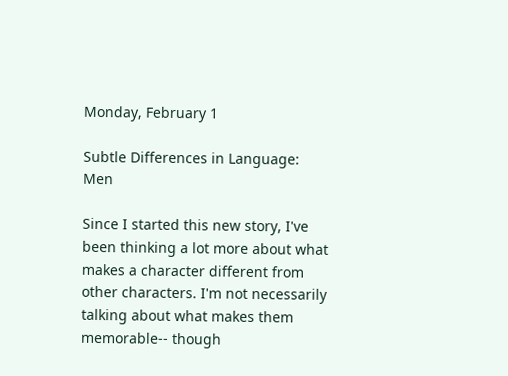Monday, February 1

Subtle Differences in Language: Men

Since I started this new story, I've been thinking a lot more about what makes a character different from other characters. I'm not necessarily talking about what makes them memorable-- though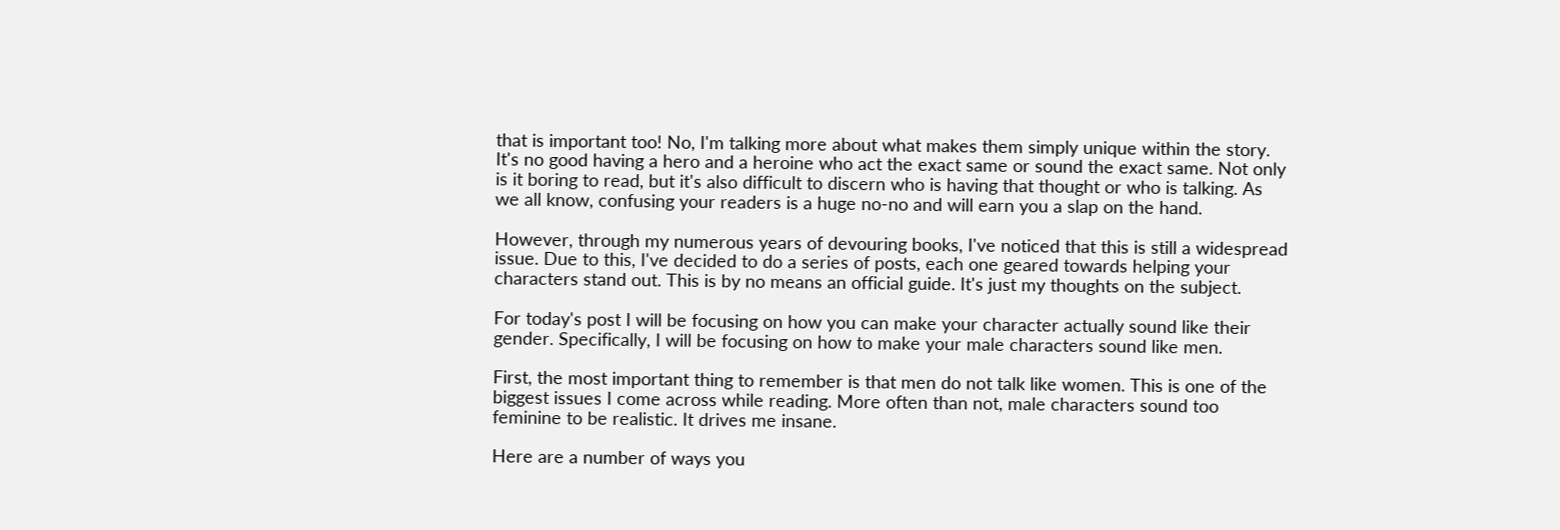that is important too! No, I'm talking more about what makes them simply unique within the story. It's no good having a hero and a heroine who act the exact same or sound the exact same. Not only is it boring to read, but it's also difficult to discern who is having that thought or who is talking. As we all know, confusing your readers is a huge no-no and will earn you a slap on the hand.

However, through my numerous years of devouring books, I've noticed that this is still a widespread issue. Due to this, I've decided to do a series of posts, each one geared towards helping your characters stand out. This is by no means an official guide. It's just my thoughts on the subject.

For today's post I will be focusing on how you can make your character actually sound like their gender. Specifically, I will be focusing on how to make your male characters sound like men.

First, the most important thing to remember is that men do not talk like women. This is one of the biggest issues I come across while reading. More often than not, male characters sound too feminine to be realistic. It drives me insane.

Here are a number of ways you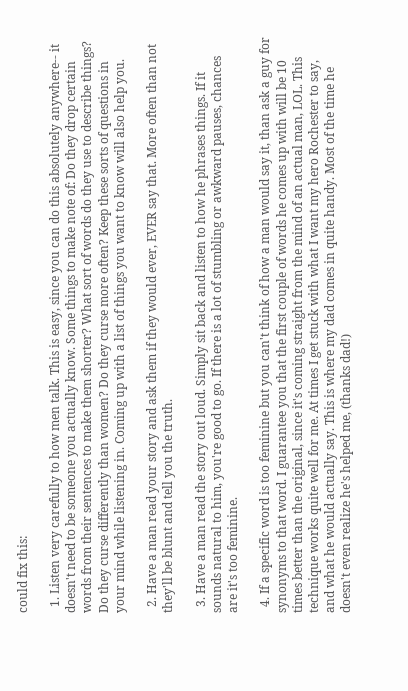could fix this:

  1. Listen very carefully to how men talk. This is easy, since you can do this absolutely anywhere-- it doesn't need to be someone you actually know. Some things to make note of: Do they drop certain words from their sentences to make them shorter? What sort of words do they use to describe things? Do they curse differently than women? Do they curse more often? Keep these sorts of questions in your mind while listening in. Coming up with a list of things you want to know will also help you.

  2. Have a man read your story and ask them if they would ever, EVER say that. More often than not they'll be blunt and tell you the truth.

  3. Have a man read the story out loud. Simply sit back and listen to how he phrases things. If it sounds natural to him, you're good to go. If there is a lot of stumbling or awkward pauses, chances are it's too feminine.

  4. If a specific word is too feminine but you can't think of how a man would say it, than ask a guy for synonyms to that word. I guarantee you that the first couple of words he comes up with will be 10 times better than the original, since it's coming straight from the mind of an actual man, LOL. This technique works quite well for me. At times I get stuck with what I want my hero Rochester to say, and what he would actually say. This is where my dad comes in quite handy. Most of the time he doesn't even realize he's helped me, (thanks dad!)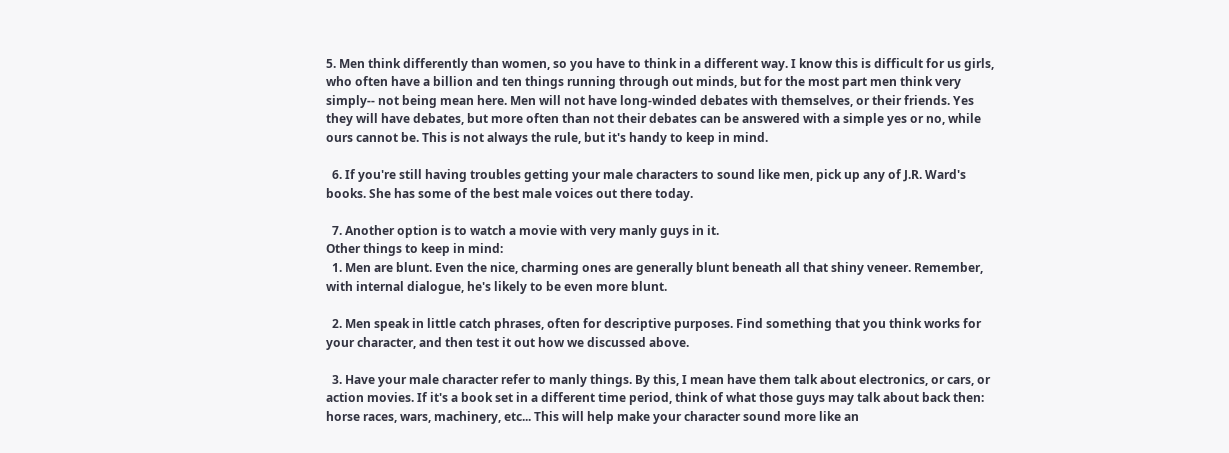5. Men think differently than women, so you have to think in a different way. I know this is difficult for us girls, who often have a billion and ten things running through out minds, but for the most part men think very simply-- not being mean here. Men will not have long-winded debates with themselves, or their friends. Yes they will have debates, but more often than not their debates can be answered with a simple yes or no, while ours cannot be. This is not always the rule, but it's handy to keep in mind.

  6. If you're still having troubles getting your male characters to sound like men, pick up any of J.R. Ward's books. She has some of the best male voices out there today.

  7. Another option is to watch a movie with very manly guys in it.
Other things to keep in mind:
  1. Men are blunt. Even the nice, charming ones are generally blunt beneath all that shiny veneer. Remember, with internal dialogue, he's likely to be even more blunt.

  2. Men speak in little catch phrases, often for descriptive purposes. Find something that you think works for your character, and then test it out how we discussed above.

  3. Have your male character refer to manly things. By this, I mean have them talk about electronics, or cars, or action movies. If it's a book set in a different time period, think of what those guys may talk about back then: horse races, wars, machinery, etc... This will help make your character sound more like an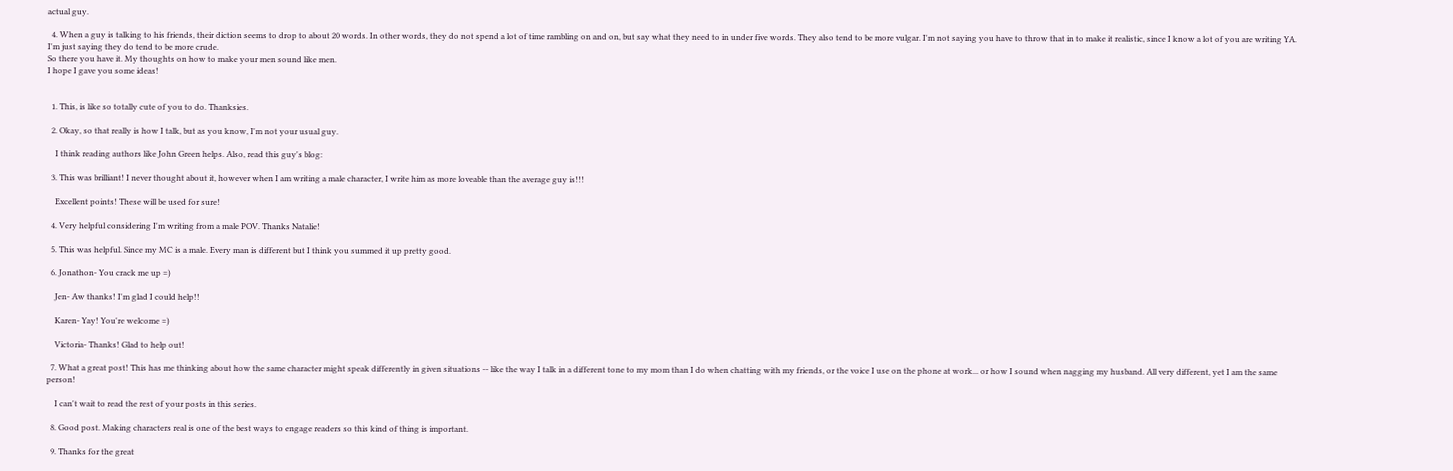actual guy.

  4. When a guy is talking to his friends, their diction seems to drop to about 20 words. In other words, they do not spend a lot of time rambling on and on, but say what they need to in under five words. They also tend to be more vulgar. I'm not saying you have to throw that in to make it realistic, since I know a lot of you are writing YA. I'm just saying they do tend to be more crude.
So there you have it. My thoughts on how to make your men sound like men.
I hope I gave you some ideas!


  1. This, is like so totally cute of you to do. Thanksies.

  2. Okay, so that really is how I talk, but as you know, I'm not your usual guy.

    I think reading authors like John Green helps. Also, read this guy's blog:

  3. This was brilliant! I never thought about it, however when I am writing a male character, I write him as more loveable than the average guy is!!!

    Excellent points! These will be used for sure!

  4. Very helpful considering I'm writing from a male POV. Thanks Natalie!

  5. This was helpful. Since my MC is a male. Every man is different but I think you summed it up pretty good.

  6. Jonathon- You crack me up =)

    Jen- Aw thanks! I'm glad I could help!!

    Karen- Yay! You're welcome =)

    Victoria- Thanks! Glad to help out!

  7. What a great post! This has me thinking about how the same character might speak differently in given situations -- like the way I talk in a different tone to my mom than I do when chatting with my friends, or the voice I use on the phone at work... or how I sound when nagging my husband. All very different, yet I am the same person!

    I can't wait to read the rest of your posts in this series.

  8. Good post. Making characters real is one of the best ways to engage readers so this kind of thing is important.

  9. Thanks for the great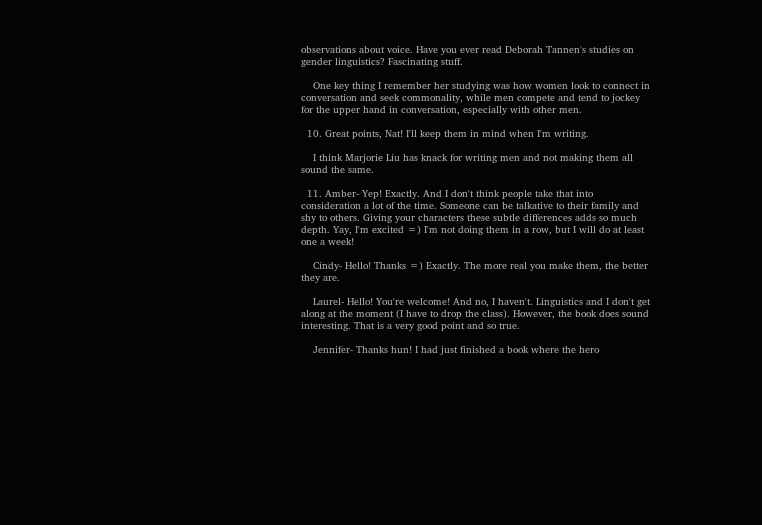observations about voice. Have you ever read Deborah Tannen's studies on gender linguistics? Fascinating stuff.

    One key thing I remember her studying was how women look to connect in conversation and seek commonality, while men compete and tend to jockey for the upper hand in conversation, especially with other men.

  10. Great points, Nat! I'll keep them in mind when I'm writing.

    I think Marjorie Liu has knack for writing men and not making them all sound the same.

  11. Amber- Yep! Exactly. And I don't think people take that into consideration a lot of the time. Someone can be talkative to their family and shy to others. Giving your characters these subtle differences adds so much depth. Yay, I'm excited =) I'm not doing them in a row, but I will do at least one a week!

    Cindy- Hello! Thanks =) Exactly. The more real you make them, the better they are.

    Laurel- Hello! You're welcome! And no, I haven't. Linguistics and I don't get along at the moment (I have to drop the class). However, the book does sound interesting. That is a very good point and so true.

    Jennifer- Thanks hun! I had just finished a book where the hero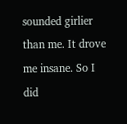sounded girlier than me. It drove me insane. So I did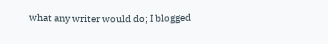what any writer would do; I blogged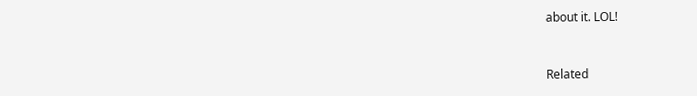about it. LOL!


Related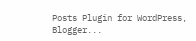Posts Plugin for WordPress, Blogger...